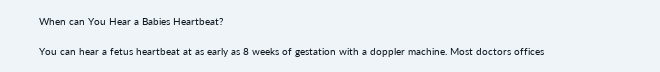When can You Hear a Babies Heartbeat?

You can hear a fetus heartbeat at as early as 8 weeks of gestation with a doppler machine. Most doctors offices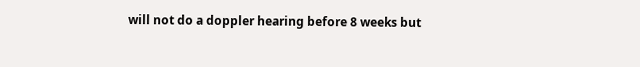will not do a doppler hearing before 8 weeks but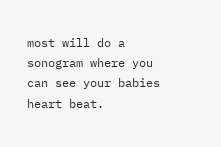most will do a sonogram where you can see your babies heart beat.